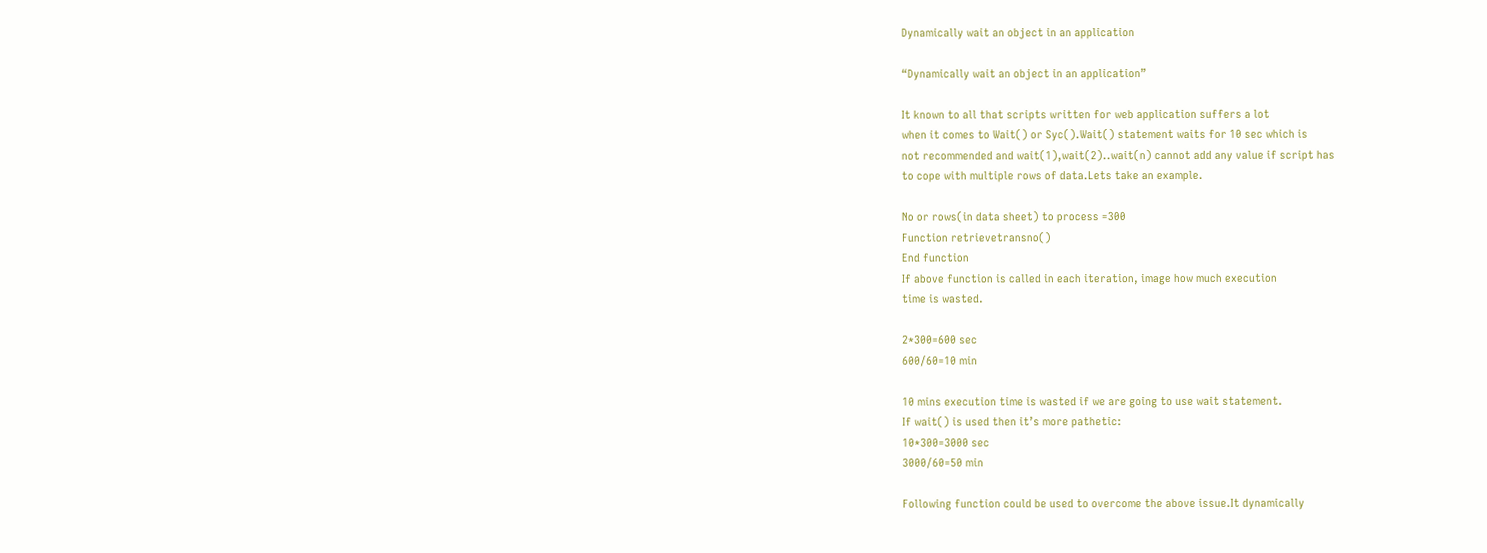Dynamically wait an object in an application

“Dynamically wait an object in an application”

It known to all that scripts written for web application suffers a lot
when it comes to Wait() or Syc().Wait() statement waits for 10 sec which is
not recommended and wait(1),wait(2)..wait(n) cannot add any value if script has
to cope with multiple rows of data.Lets take an example.

No or rows(in data sheet) to process =300
Function retrievetransno()
End function
If above function is called in each iteration, image how much execution
time is wasted.

2*300=600 sec
600/60=10 min

10 mins execution time is wasted if we are going to use wait statement.
If wait() is used then it’s more pathetic:
10*300=3000 sec
3000/60=50 min

Following function could be used to overcome the above issue.It dynamically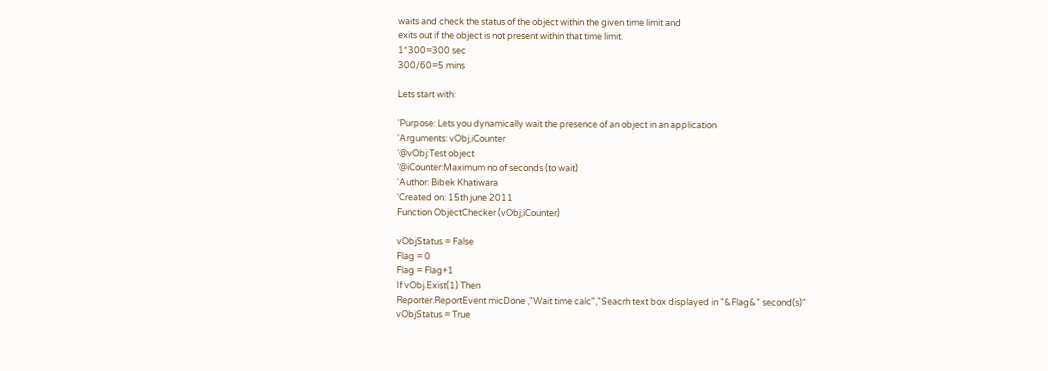waits and check the status of the object within the given time limit and
exits out if the object is not present within that time limit.
1*300=300 sec
300/60=5 mins

Lets start with:

'Purpose: Lets you dynamically wait the presence of an object in an application
'Arguments: vObj,iCounter
'@vObj:Test object
'@iCounter:Maximum no of seconds (to wait)
'Author: Bibek Khatiwara
'Created on: 15th june 2011
Function ObjectChecker (vObj,iCounter)

vObjStatus = False
Flag = 0
Flag = Flag+1
If vObj.Exist(1) Then
Reporter.ReportEvent micDone ,"Wait time calc","Seacrh text box displayed in "&Flag&" second(s)"
vObjStatus = True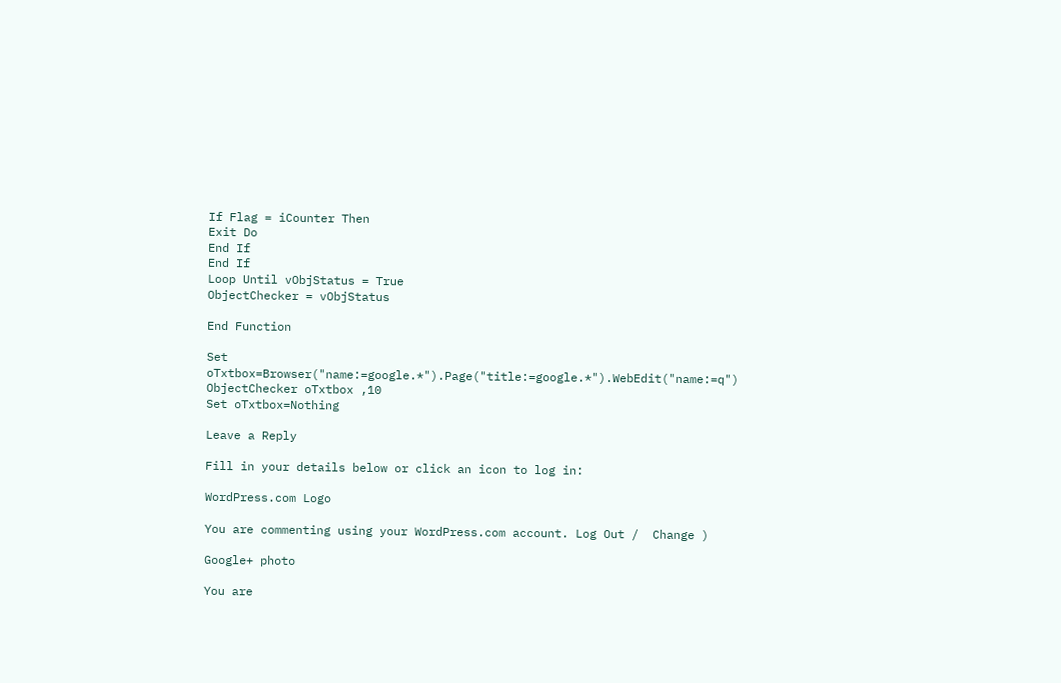If Flag = iCounter Then
Exit Do
End If
End If
Loop Until vObjStatus = True
ObjectChecker = vObjStatus

End Function

Set oTxtbox=Browser("name:=google.*").Page("title:=google.*").WebEdit("name:=q")
ObjectChecker oTxtbox ,10
Set oTxtbox=Nothing

Leave a Reply

Fill in your details below or click an icon to log in:

WordPress.com Logo

You are commenting using your WordPress.com account. Log Out /  Change )

Google+ photo

You are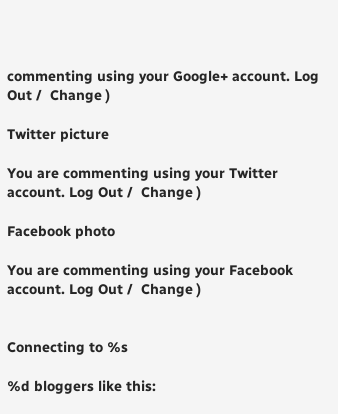commenting using your Google+ account. Log Out /  Change )

Twitter picture

You are commenting using your Twitter account. Log Out /  Change )

Facebook photo

You are commenting using your Facebook account. Log Out /  Change )


Connecting to %s

%d bloggers like this: